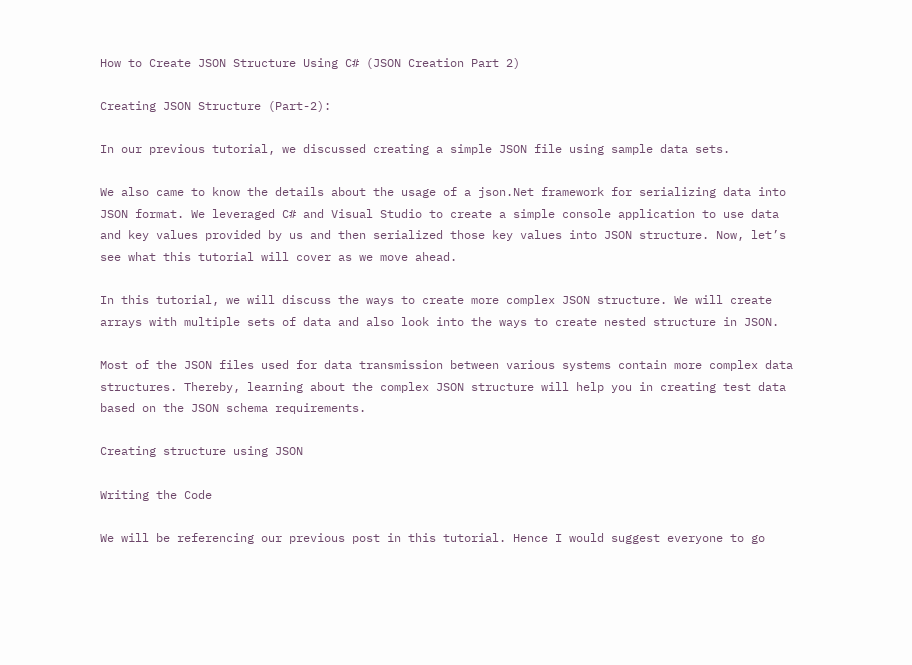How to Create JSON Structure Using C# (JSON Creation Part 2)

Creating JSON Structure (Part-2):

In our previous tutorial, we discussed creating a simple JSON file using sample data sets.

We also came to know the details about the usage of a json.Net framework for serializing data into JSON format. We leveraged C# and Visual Studio to create a simple console application to use data and key values provided by us and then serialized those key values into JSON structure. Now, let’s see what this tutorial will cover as we move ahead.

In this tutorial, we will discuss the ways to create more complex JSON structure. We will create arrays with multiple sets of data and also look into the ways to create nested structure in JSON.

Most of the JSON files used for data transmission between various systems contain more complex data structures. Thereby, learning about the complex JSON structure will help you in creating test data based on the JSON schema requirements.

Creating structure using JSON

Writing the Code

We will be referencing our previous post in this tutorial. Hence I would suggest everyone to go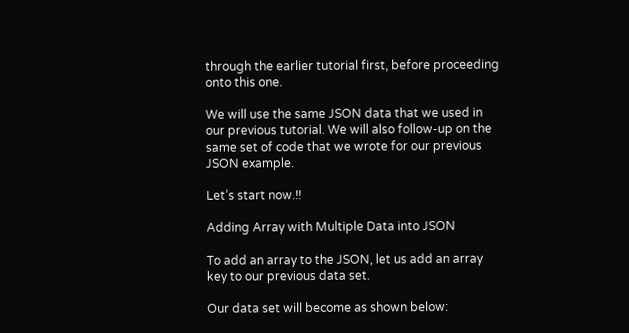through the earlier tutorial first, before proceeding onto this one.

We will use the same JSON data that we used in our previous tutorial. We will also follow-up on the same set of code that we wrote for our previous JSON example.

Let’s start now.!!

Adding Array with Multiple Data into JSON

To add an array to the JSON, let us add an array key to our previous data set.

Our data set will become as shown below: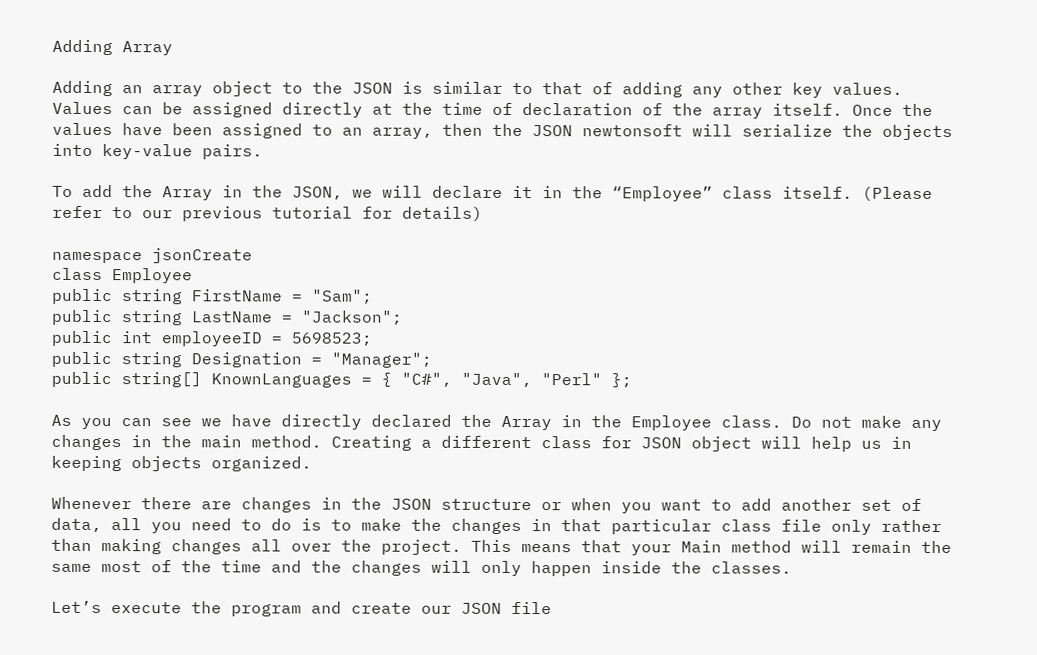Adding Array

Adding an array object to the JSON is similar to that of adding any other key values. Values can be assigned directly at the time of declaration of the array itself. Once the values have been assigned to an array, then the JSON newtonsoft will serialize the objects into key-value pairs.

To add the Array in the JSON, we will declare it in the “Employee” class itself. (Please refer to our previous tutorial for details)

namespace jsonCreate
class Employee
public string FirstName = "Sam";
public string LastName = "Jackson";
public int employeeID = 5698523;
public string Designation = "Manager";
public string[] KnownLanguages = { "C#", "Java", "Perl" };

As you can see we have directly declared the Array in the Employee class. Do not make any changes in the main method. Creating a different class for JSON object will help us in keeping objects organized.

Whenever there are changes in the JSON structure or when you want to add another set of data, all you need to do is to make the changes in that particular class file only rather than making changes all over the project. This means that your Main method will remain the same most of the time and the changes will only happen inside the classes.

Let’s execute the program and create our JSON file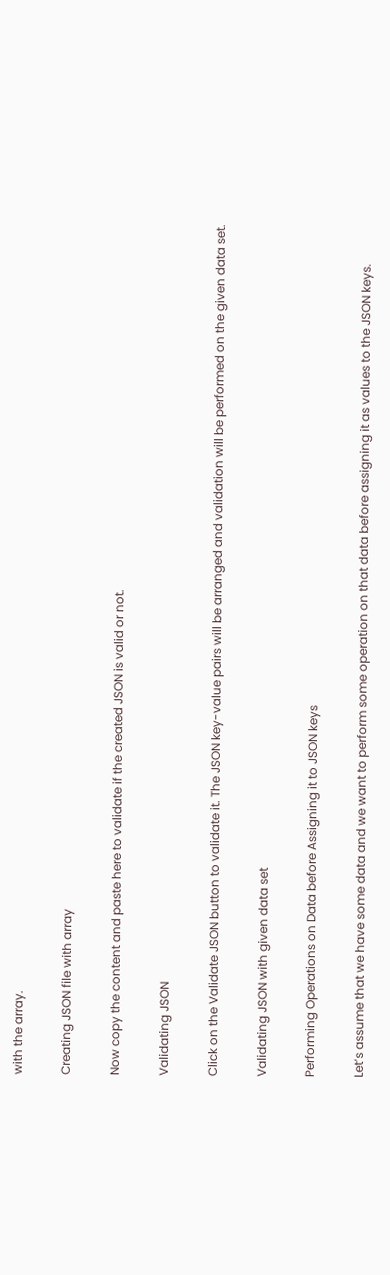with the array.

Creating JSON file with array

Now copy the content and paste here to validate if the created JSON is valid or not.

Validating JSON

Click on the Validate JSON button to validate it. The JSON key-value pairs will be arranged and validation will be performed on the given data set.

Validating JSON with given data set

Performing Operations on Data before Assigning it to JSON keys

Let’s assume that we have some data and we want to perform some operation on that data before assigning it as values to the JSON keys.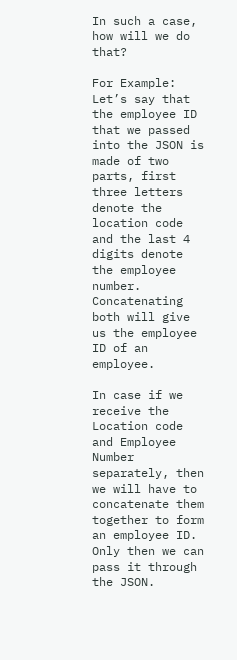In such a case, how will we do that?

For Example: Let’s say that the employee ID that we passed into the JSON is made of two parts, first three letters denote the location code and the last 4 digits denote the employee number. Concatenating both will give us the employee ID of an employee.

In case if we receive the Location code and Employee Number separately, then we will have to concatenate them together to form an employee ID. Only then we can pass it through the JSON.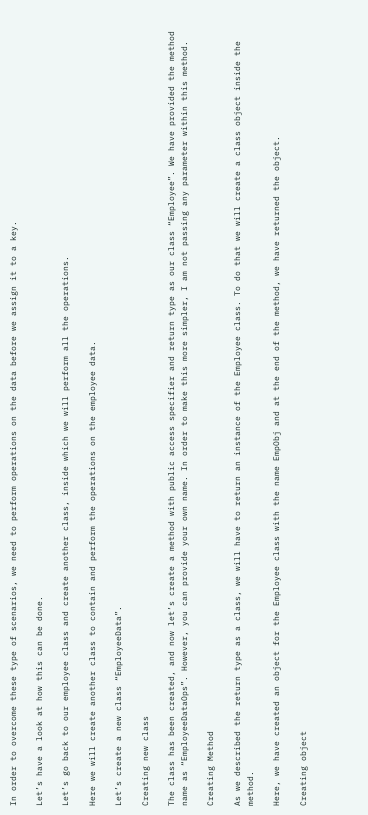In order to overcome these type of scenarios, we need to perform operations on the data before we assign it to a key.

Let’s have a look at how this can be done.

Let’s go back to our employee class and create another class, inside which we will perform all the operations.

Here we will create another class to contain and perform the operations on the employee data.

Let’s create a new class “EmployeeData”.

Creating new class

The class has been created, and now let’s create a method with public access specifier and return type as our class “Employee”. We have provided the method name as “EmployeeDataOps”. However, you can provide your own name. In order to make this more simpler, I am not passing any parameter within this method.

Creating Method

As we described the return type as a class, we will have to return an instance of the Employee class. To do that we will create a class object inside the method.

Here, we have created an object for the Employee class with the name EmpObj and at the end of the method, we have returned the object.

Creating object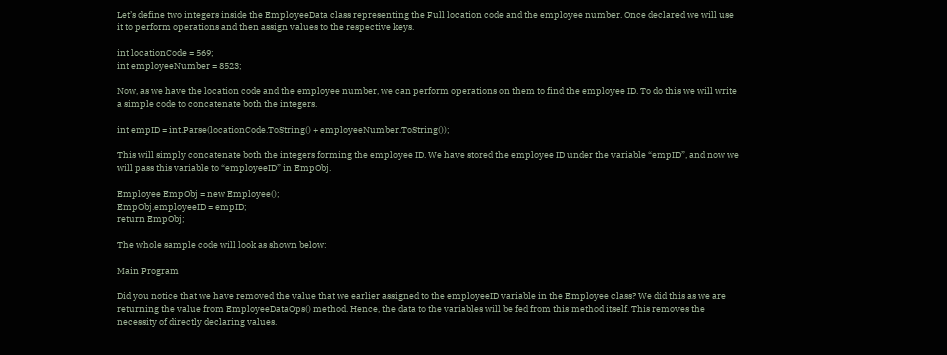Let’s define two integers inside the EmployeeData class representing the Full location code and the employee number. Once declared we will use it to perform operations and then assign values to the respective keys.

int locationCode = 569;
int employeeNumber = 8523;

Now, as we have the location code and the employee number, we can perform operations on them to find the employee ID. To do this we will write a simple code to concatenate both the integers.

int empID = int.Parse(locationCode.ToString() + employeeNumber.ToString());

This will simply concatenate both the integers forming the employee ID. We have stored the employee ID under the variable “empID”, and now we will pass this variable to “employeeID” in EmpObj.

Employee EmpObj = new Employee();
EmpObj.employeeID = empID;
return EmpObj;

The whole sample code will look as shown below:

Main Program

Did you notice that we have removed the value that we earlier assigned to the employeeID variable in the Employee class? We did this as we are returning the value from EmployeeDataOps() method. Hence, the data to the variables will be fed from this method itself. This removes the necessity of directly declaring values.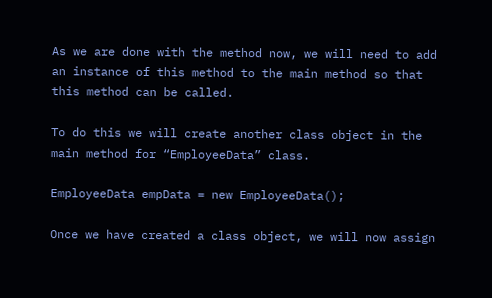As we are done with the method now, we will need to add an instance of this method to the main method so that this method can be called.

To do this we will create another class object in the main method for “EmployeeData” class.

EmployeeData empData = new EmployeeData();

Once we have created a class object, we will now assign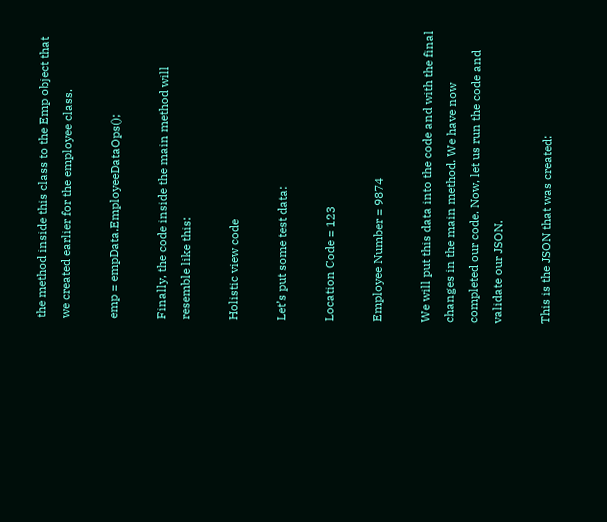the method inside this class to the Emp object that we created earlier for the employee class.

emp = empData.EmployeeDataOps();

Finally, the code inside the main method will resemble like this:

Holistic view code

Let’s put some test data:

Location Code = 123

Employee Number = 9874

We will put this data into the code and with the final changes in the main method. We have now completed our code. Now, let us run the code and validate our JSON.

This is the JSON that was created: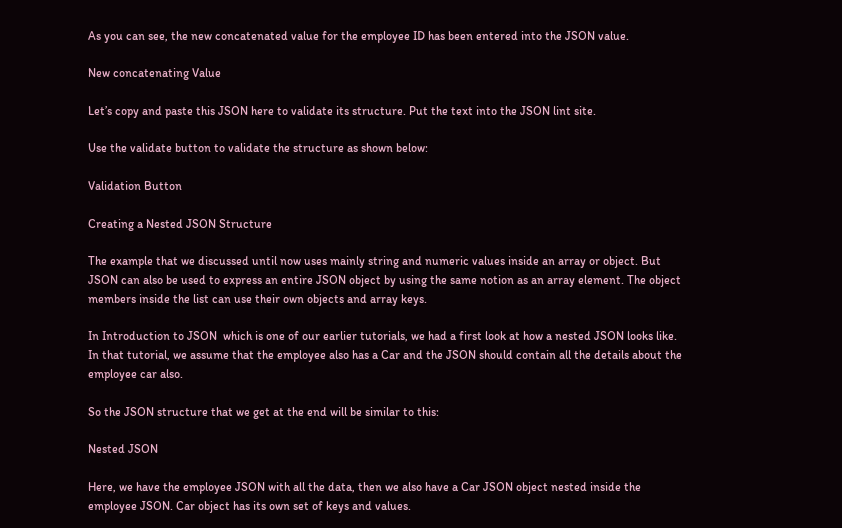As you can see, the new concatenated value for the employee ID has been entered into the JSON value.

New concatenating Value

Let’s copy and paste this JSON here to validate its structure. Put the text into the JSON lint site.

Use the validate button to validate the structure as shown below:

Validation Button

Creating a Nested JSON Structure

The example that we discussed until now uses mainly string and numeric values inside an array or object. But JSON can also be used to express an entire JSON object by using the same notion as an array element. The object members inside the list can use their own objects and array keys.

In Introduction to JSON  which is one of our earlier tutorials, we had a first look at how a nested JSON looks like. In that tutorial, we assume that the employee also has a Car and the JSON should contain all the details about the employee car also.

So the JSON structure that we get at the end will be similar to this:

Nested JSON

Here, we have the employee JSON with all the data, then we also have a Car JSON object nested inside the employee JSON. Car object has its own set of keys and values.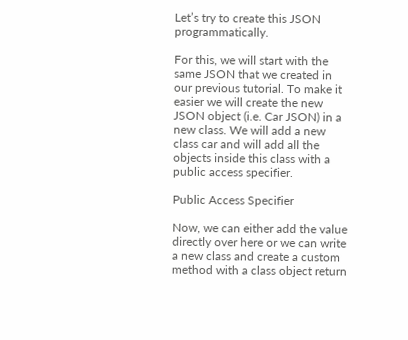Let’s try to create this JSON programmatically.

For this, we will start with the same JSON that we created in our previous tutorial. To make it easier we will create the new JSON object (i.e. Car JSON) in a new class. We will add a new class car and will add all the objects inside this class with a public access specifier.

Public Access Specifier

Now, we can either add the value directly over here or we can write a new class and create a custom method with a class object return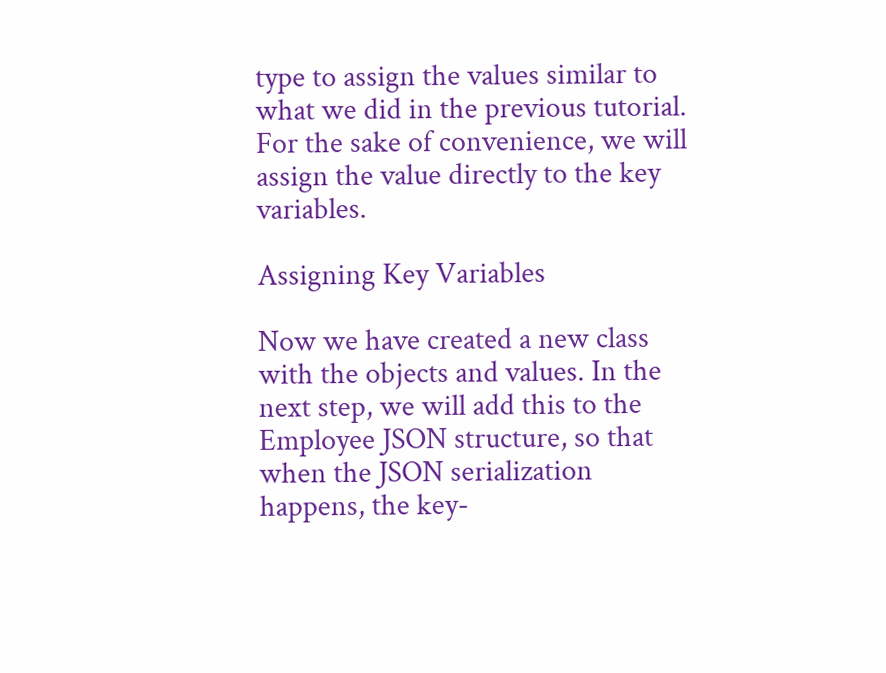type to assign the values similar to what we did in the previous tutorial. For the sake of convenience, we will assign the value directly to the key variables.

Assigning Key Variables

Now we have created a new class with the objects and values. In the next step, we will add this to the Employee JSON structure, so that when the JSON serialization happens, the key-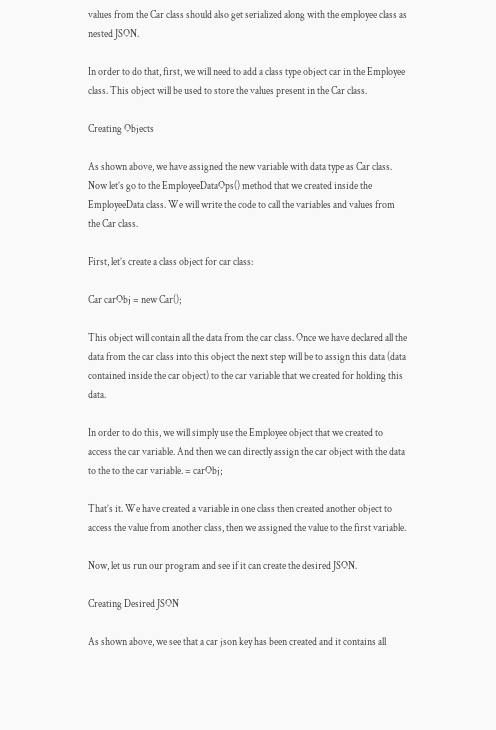values from the Car class should also get serialized along with the employee class as nested JSON.

In order to do that, first, we will need to add a class type object car in the Employee class. This object will be used to store the values present in the Car class.

Creating Objects

As shown above, we have assigned the new variable with data type as Car class. Now let’s go to the EmployeeDataOps() method that we created inside the EmployeeData class. We will write the code to call the variables and values from the Car class.

First, let’s create a class object for car class:

Car carObj = new Car();

This object will contain all the data from the car class. Once we have declared all the data from the car class into this object the next step will be to assign this data (data contained inside the car object) to the car variable that we created for holding this data.

In order to do this, we will simply use the Employee object that we created to access the car variable. And then we can directly assign the car object with the data to the to the car variable. = carObj;

That’s it. We have created a variable in one class then created another object to access the value from another class, then we assigned the value to the first variable.

Now, let us run our program and see if it can create the desired JSON.

Creating Desired JSON

As shown above, we see that a car json key has been created and it contains all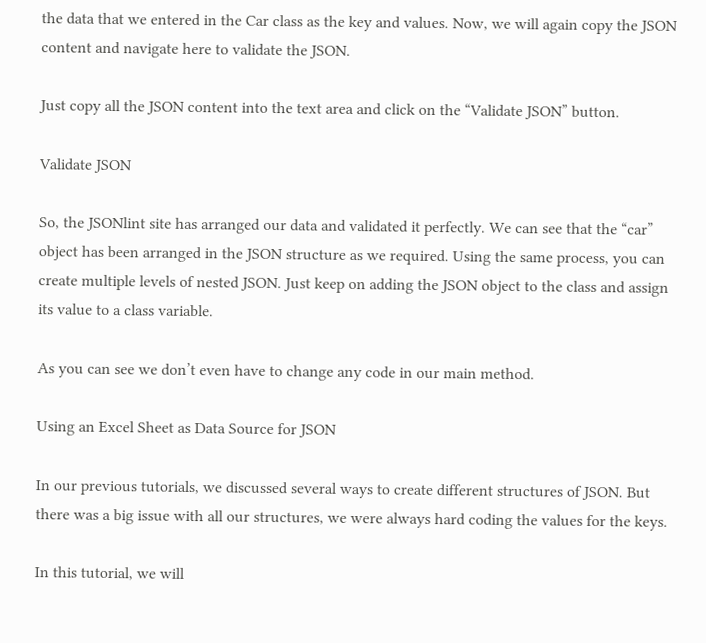the data that we entered in the Car class as the key and values. Now, we will again copy the JSON content and navigate here to validate the JSON.

Just copy all the JSON content into the text area and click on the “Validate JSON” button.

Validate JSON

So, the JSONlint site has arranged our data and validated it perfectly. We can see that the “car” object has been arranged in the JSON structure as we required. Using the same process, you can create multiple levels of nested JSON. Just keep on adding the JSON object to the class and assign its value to a class variable.

As you can see we don’t even have to change any code in our main method.

Using an Excel Sheet as Data Source for JSON

In our previous tutorials, we discussed several ways to create different structures of JSON. But there was a big issue with all our structures, we were always hard coding the values for the keys.

In this tutorial, we will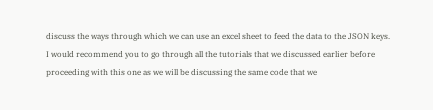discuss the ways through which we can use an excel sheet to feed the data to the JSON keys. I would recommend you to go through all the tutorials that we discussed earlier before proceeding with this one as we will be discussing the same code that we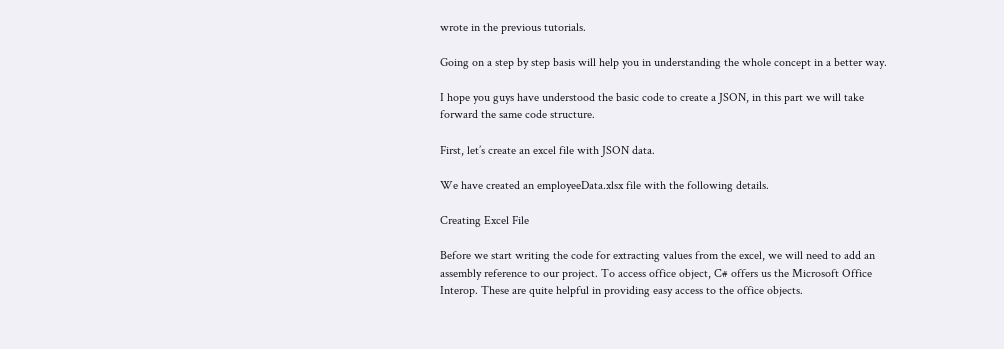wrote in the previous tutorials.

Going on a step by step basis will help you in understanding the whole concept in a better way.

I hope you guys have understood the basic code to create a JSON, in this part we will take forward the same code structure.

First, let’s create an excel file with JSON data.

We have created an employeeData.xlsx file with the following details.

Creating Excel File

Before we start writing the code for extracting values from the excel, we will need to add an assembly reference to our project. To access office object, C# offers us the Microsoft Office Interop. These are quite helpful in providing easy access to the office objects.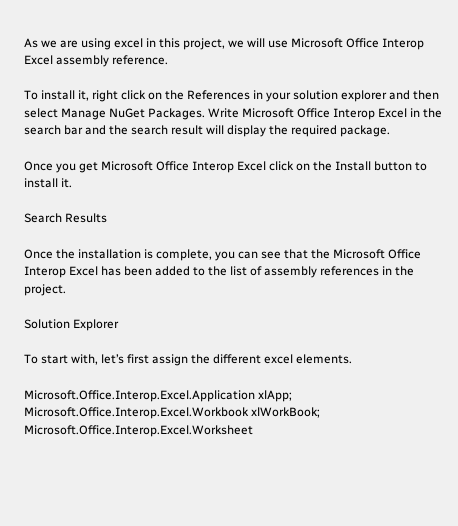As we are using excel in this project, we will use Microsoft Office Interop Excel assembly reference.

To install it, right click on the References in your solution explorer and then select Manage NuGet Packages. Write Microsoft Office Interop Excel in the search bar and the search result will display the required package.

Once you get Microsoft Office Interop Excel click on the Install button to install it.

Search Results

Once the installation is complete, you can see that the Microsoft Office Interop Excel has been added to the list of assembly references in the project.

Solution Explorer

To start with, let’s first assign the different excel elements.

Microsoft.Office.Interop.Excel.Application xlApp;
Microsoft.Office.Interop.Excel.Workbook xlWorkBook;
Microsoft.Office.Interop.Excel.Worksheet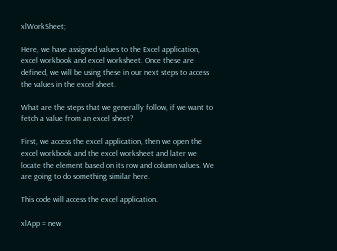xlWorkSheet;

Here, we have assigned values to the Excel application, excel workbook and excel worksheet. Once these are defined, we will be using these in our next steps to access the values in the excel sheet.

What are the steps that we generally follow, if we want to fetch a value from an excel sheet?

First, we access the excel application, then we open the excel workbook and the excel worksheet and later we locate the element based on its row and column values. We are going to do something similar here.

This code will access the excel application.

xlApp = new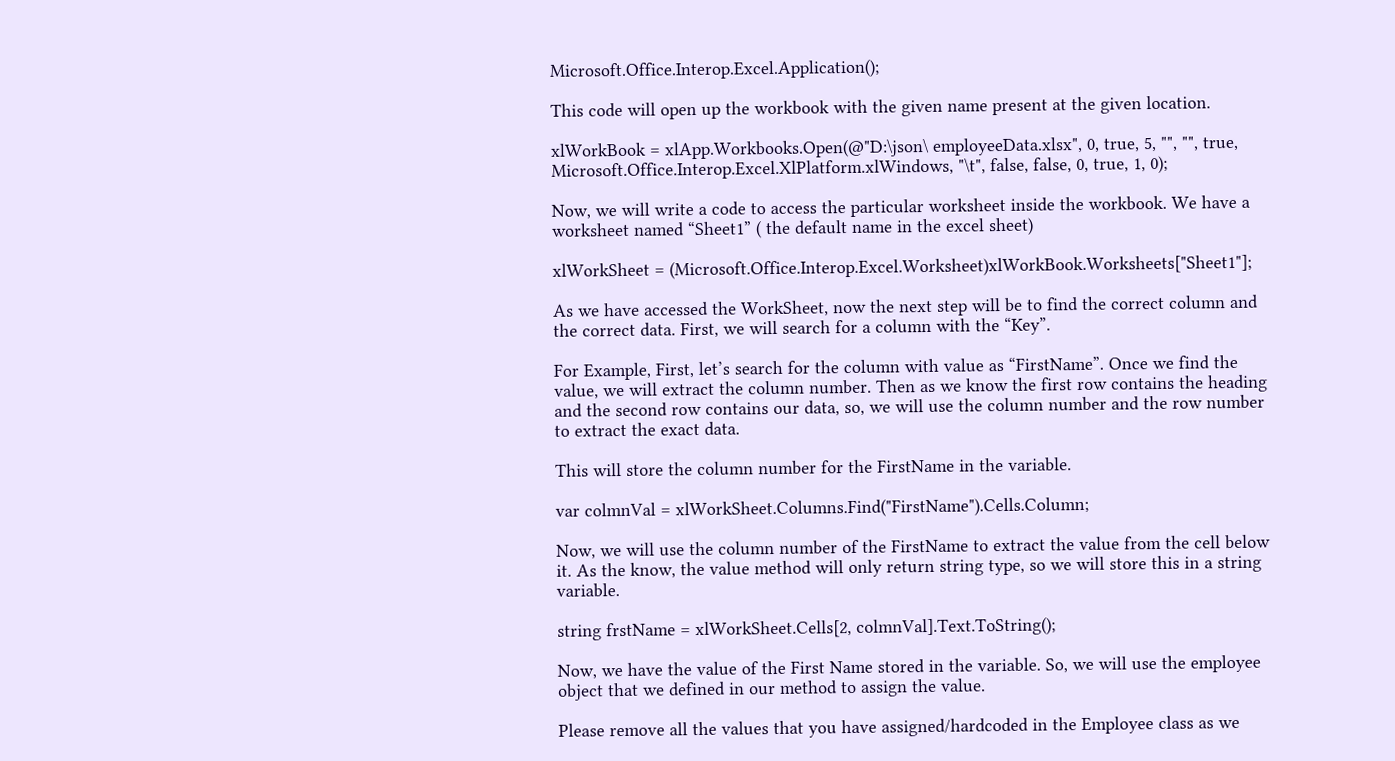Microsoft.Office.Interop.Excel.Application();

This code will open up the workbook with the given name present at the given location.

xlWorkBook = xlApp.Workbooks.Open(@"D:\json\ employeeData.xlsx", 0, true, 5, "", "", true, Microsoft.Office.Interop.Excel.XlPlatform.xlWindows, "\t", false, false, 0, true, 1, 0);

Now, we will write a code to access the particular worksheet inside the workbook. We have a worksheet named “Sheet1” ( the default name in the excel sheet)

xlWorkSheet = (Microsoft.Office.Interop.Excel.Worksheet)xlWorkBook.Worksheets["Sheet1"];

As we have accessed the WorkSheet, now the next step will be to find the correct column and the correct data. First, we will search for a column with the “Key”.

For Example, First, let’s search for the column with value as “FirstName”. Once we find the value, we will extract the column number. Then as we know the first row contains the heading and the second row contains our data, so, we will use the column number and the row number to extract the exact data.

This will store the column number for the FirstName in the variable.

var colmnVal = xlWorkSheet.Columns.Find("FirstName").Cells.Column;

Now, we will use the column number of the FirstName to extract the value from the cell below it. As the know, the value method will only return string type, so we will store this in a string variable.

string frstName = xlWorkSheet.Cells[2, colmnVal].Text.ToString();

Now, we have the value of the First Name stored in the variable. So, we will use the employee object that we defined in our method to assign the value.

Please remove all the values that you have assigned/hardcoded in the Employee class as we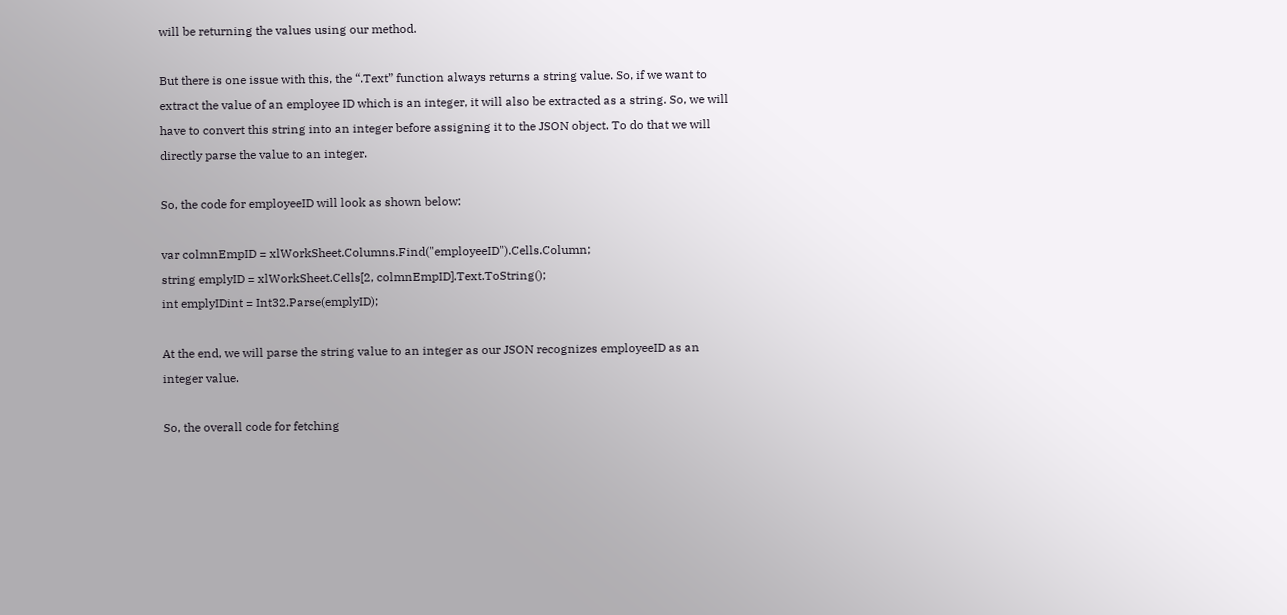will be returning the values using our method.

But there is one issue with this, the “.Text” function always returns a string value. So, if we want to extract the value of an employee ID which is an integer, it will also be extracted as a string. So, we will have to convert this string into an integer before assigning it to the JSON object. To do that we will directly parse the value to an integer.

So, the code for employeeID will look as shown below:

var colmnEmpID = xlWorkSheet.Columns.Find("employeeID").Cells.Column;
string emplyID = xlWorkSheet.Cells[2, colmnEmpID].Text.ToString();
int emplyIDint = Int32.Parse(emplyID);

At the end, we will parse the string value to an integer as our JSON recognizes employeeID as an integer value.

So, the overall code for fetching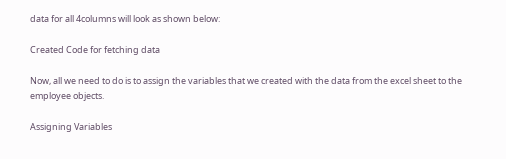data for all 4columns will look as shown below:

Created Code for fetching data

Now, all we need to do is to assign the variables that we created with the data from the excel sheet to the employee objects.

Assigning Variables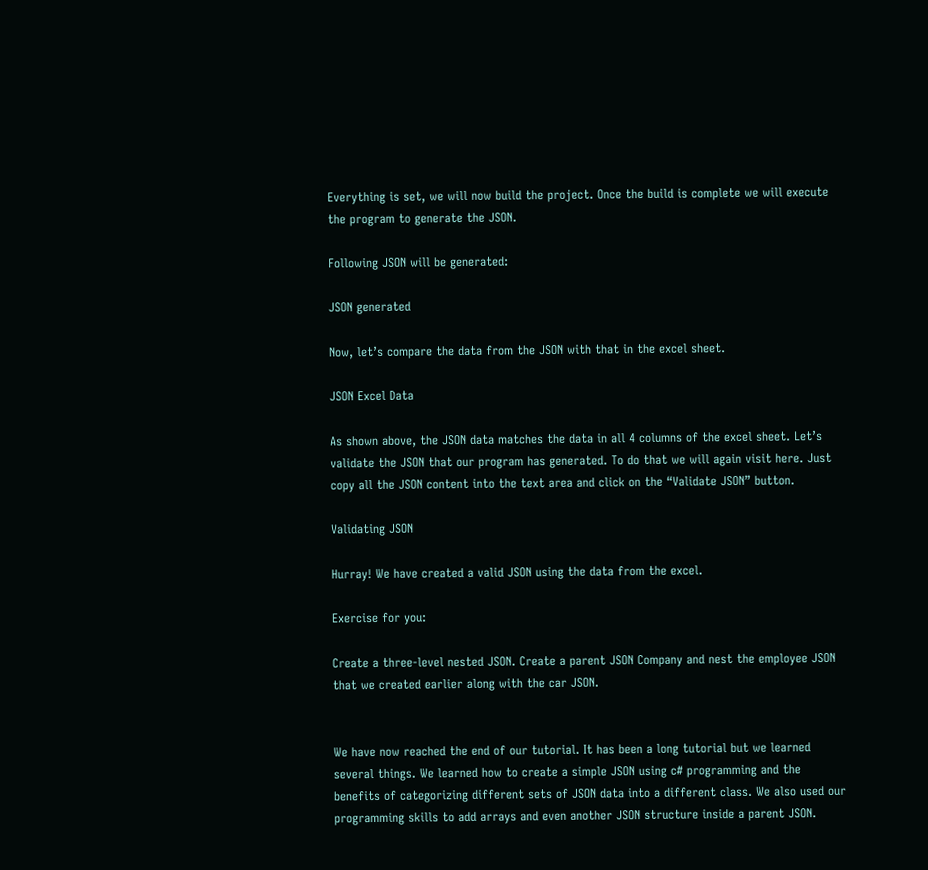Everything is set, we will now build the project. Once the build is complete we will execute the program to generate the JSON.

Following JSON will be generated:

JSON generated

Now, let’s compare the data from the JSON with that in the excel sheet.

JSON Excel Data

As shown above, the JSON data matches the data in all 4 columns of the excel sheet. Let’s validate the JSON that our program has generated. To do that we will again visit here. Just copy all the JSON content into the text area and click on the “Validate JSON” button.

Validating JSON

Hurray! We have created a valid JSON using the data from the excel.

Exercise for you:

Create a three-level nested JSON. Create a parent JSON Company and nest the employee JSON that we created earlier along with the car JSON.


We have now reached the end of our tutorial. It has been a long tutorial but we learned several things. We learned how to create a simple JSON using c# programming and the benefits of categorizing different sets of JSON data into a different class. We also used our programming skills to add arrays and even another JSON structure inside a parent JSON.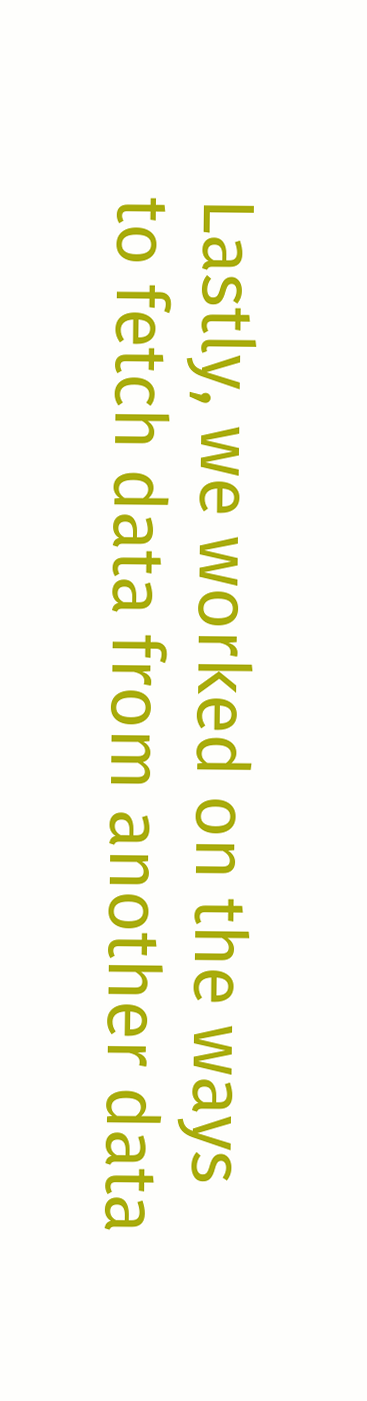Lastly, we worked on the ways to fetch data from another data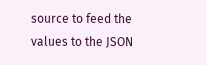source to feed the values to the JSON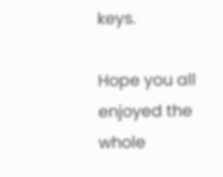keys.

Hope you all enjoyed the whole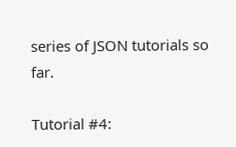series of JSON tutorials so far.

Tutorial #4: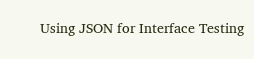Using JSON for Interface Testing